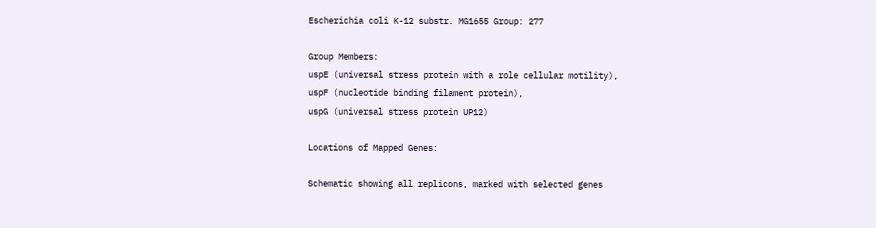Escherichia coli K-12 substr. MG1655 Group: 277

Group Members:
uspE (universal stress protein with a role cellular motility),
uspF (nucleotide binding filament protein),
uspG (universal stress protein UP12)

Locations of Mapped Genes:

Schematic showing all replicons, marked with selected genes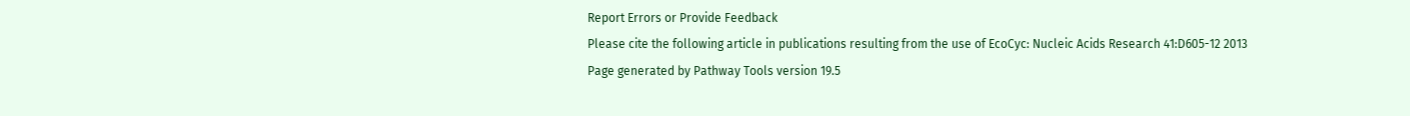Report Errors or Provide Feedback
Please cite the following article in publications resulting from the use of EcoCyc: Nucleic Acids Research 41:D605-12 2013
Page generated by Pathway Tools version 19.5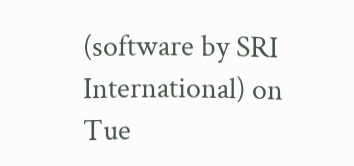(software by SRI International) on Tue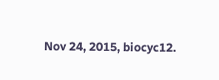Nov 24, 2015, biocyc12.